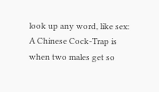look up any word, like sex:
A Chinese Cock-Trap is when two males get so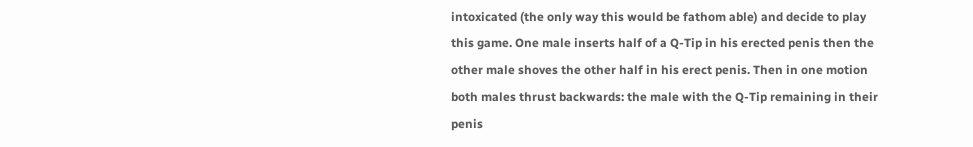intoxicated (the only way this would be fathom able) and decide to play this game. One male inserts half of a Q-Tip in his erected penis then the other male shoves the other half in his erect penis. Then in one motion both males thrust backwards: the male with the Q-Tip remaining in their penis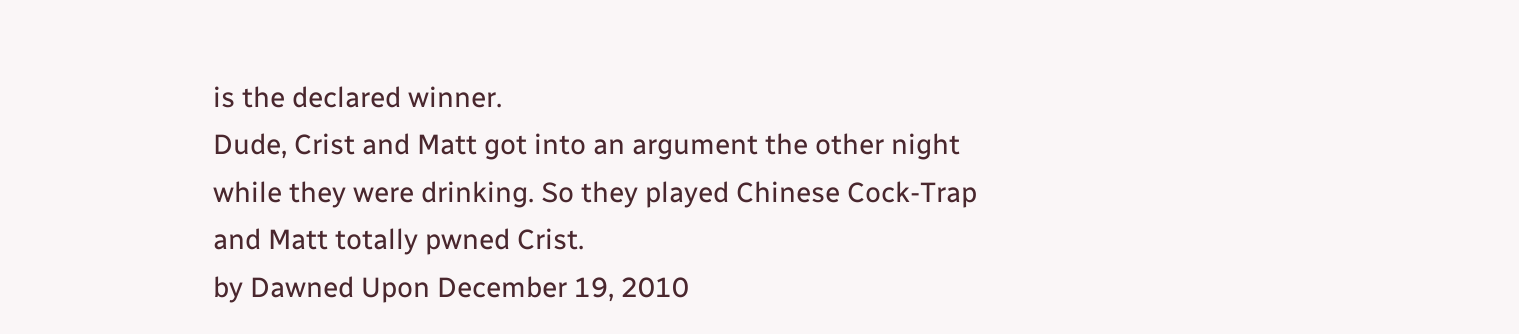is the declared winner.
Dude, Crist and Matt got into an argument the other night while they were drinking. So they played Chinese Cock-Trap and Matt totally pwned Crist.
by Dawned Upon December 19, 2010